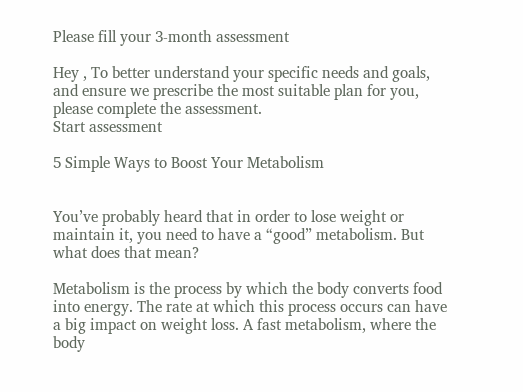Please fill your 3-month assessment

Hey , To better understand your specific needs and goals, and ensure we prescribe the most suitable plan for you, please complete the assessment.
Start assessment

5 Simple Ways to Boost Your Metabolism


You’ve probably heard that in order to lose weight or maintain it, you need to have a “good” metabolism. But what does that mean?

Metabolism is the process by which the body converts food into energy. The rate at which this process occurs can have a big impact on weight loss. A fast metabolism, where the body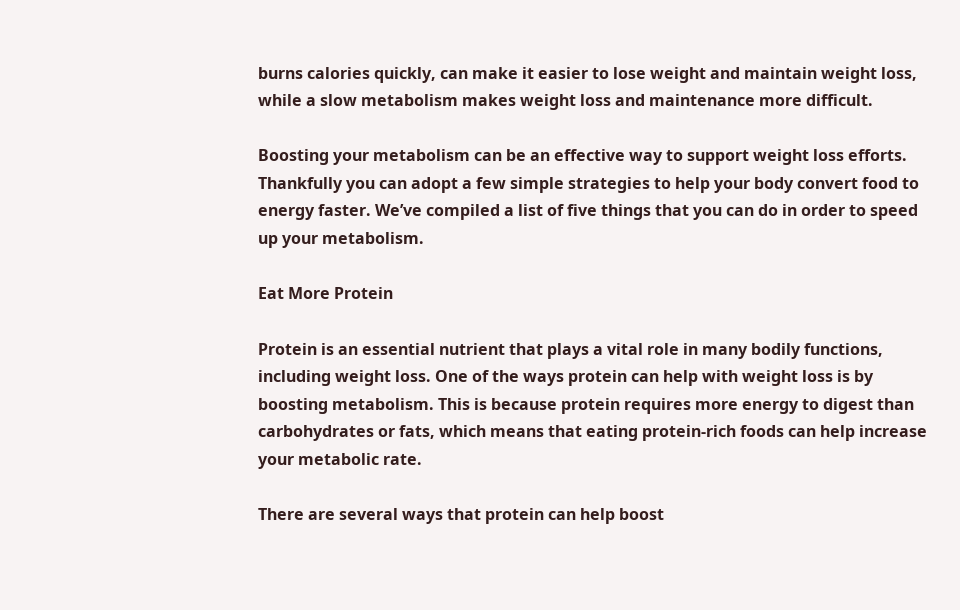burns calories quickly, can make it easier to lose weight and maintain weight loss, while a slow metabolism makes weight loss and maintenance more difficult.

Boosting your metabolism can be an effective way to support weight loss efforts. Thankfully you can adopt a few simple strategies to help your body convert food to energy faster. We’ve compiled a list of five things that you can do in order to speed up your metabolism.

Eat More Protein

Protein is an essential nutrient that plays a vital role in many bodily functions, including weight loss. One of the ways protein can help with weight loss is by boosting metabolism. This is because protein requires more energy to digest than carbohydrates or fats, which means that eating protein-rich foods can help increase your metabolic rate.

There are several ways that protein can help boost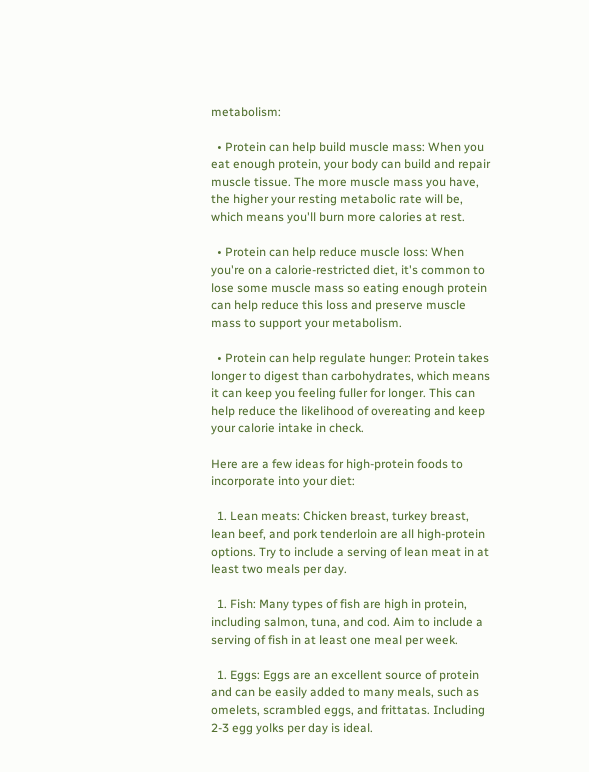metabolism:

  • Protein can help build muscle mass: When you eat enough protein, your body can build and repair muscle tissue. The more muscle mass you have, the higher your resting metabolic rate will be, which means you'll burn more calories at rest.

  • Protein can help reduce muscle loss: When you're on a calorie-restricted diet, it's common to lose some muscle mass so eating enough protein can help reduce this loss and preserve muscle mass to support your metabolism.

  • Protein can help regulate hunger: Protein takes longer to digest than carbohydrates, which means it can keep you feeling fuller for longer. This can help reduce the likelihood of overeating and keep your calorie intake in check.

Here are a few ideas for high-protein foods to incorporate into your diet:

  1. Lean meats: Chicken breast, turkey breast, lean beef, and pork tenderloin are all high-protein options. Try to include a serving of lean meat in at least two meals per day.

  1. Fish: Many types of fish are high in protein, including salmon, tuna, and cod. Aim to include a serving of fish in at least one meal per week.

  1. Eggs: Eggs are an excellent source of protein and can be easily added to many meals, such as omelets, scrambled eggs, and frittatas. Including 2-3 egg yolks per day is ideal.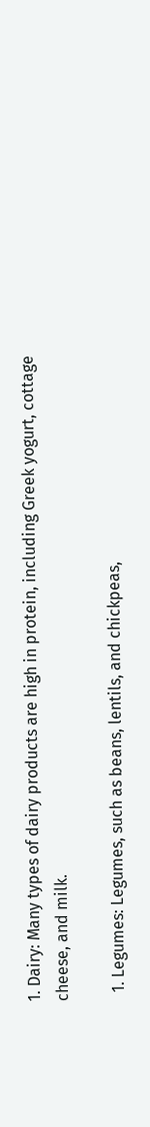1. Dairy: Many types of dairy products are high in protein, including Greek yogurt, cottage cheese, and milk.

  1. Legumes: Legumes, such as beans, lentils, and chickpeas,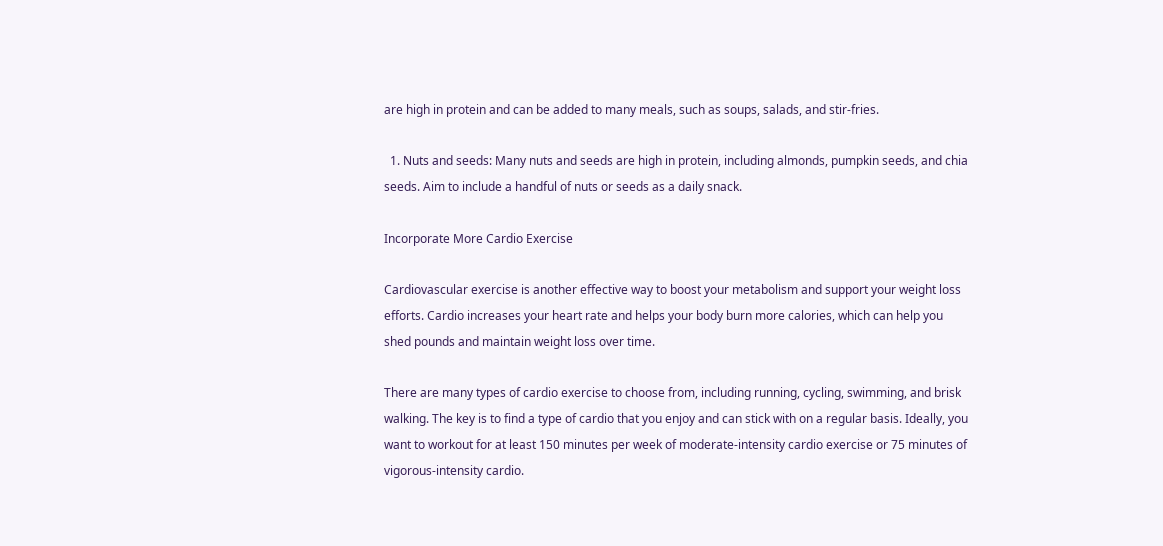are high in protein and can be added to many meals, such as soups, salads, and stir-fries.

  1. Nuts and seeds: Many nuts and seeds are high in protein, including almonds, pumpkin seeds, and chia seeds. Aim to include a handful of nuts or seeds as a daily snack.

Incorporate More Cardio Exercise

Cardiovascular exercise is another effective way to boost your metabolism and support your weight loss efforts. Cardio increases your heart rate and helps your body burn more calories, which can help you shed pounds and maintain weight loss over time.

There are many types of cardio exercise to choose from, including running, cycling, swimming, and brisk walking. The key is to find a type of cardio that you enjoy and can stick with on a regular basis. Ideally, you want to workout for at least 150 minutes per week of moderate-intensity cardio exercise or 75 minutes of vigorous-intensity cardio.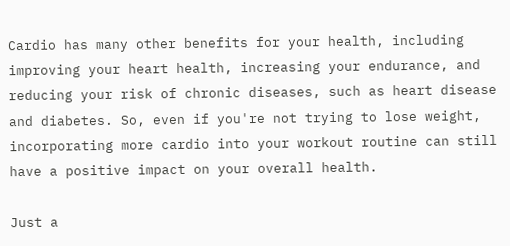Cardio has many other benefits for your health, including improving your heart health, increasing your endurance, and reducing your risk of chronic diseases, such as heart disease and diabetes. So, even if you're not trying to lose weight, incorporating more cardio into your workout routine can still have a positive impact on your overall health.

Just a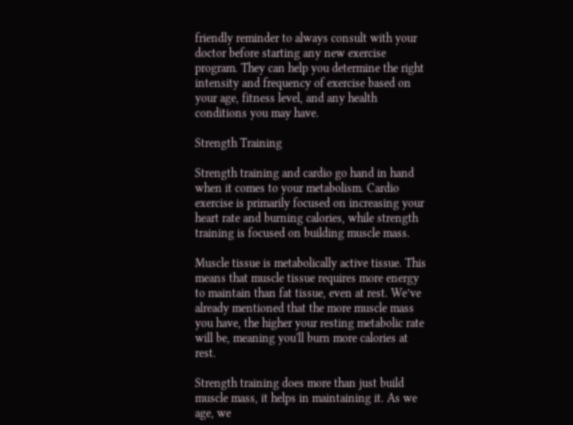friendly reminder to always consult with your doctor before starting any new exercise program. They can help you determine the right intensity and frequency of exercise based on your age, fitness level, and any health conditions you may have.

Strength Training

Strength training and cardio go hand in hand when it comes to your metabolism. Cardio exercise is primarily focused on increasing your heart rate and burning calories, while strength training is focused on building muscle mass.

Muscle tissue is metabolically active tissue. This means that muscle tissue requires more energy to maintain than fat tissue, even at rest. We’ve already mentioned that the more muscle mass you have, the higher your resting metabolic rate will be, meaning you'll burn more calories at rest.

Strength training does more than just build muscle mass, it helps in maintaining it. As we age, we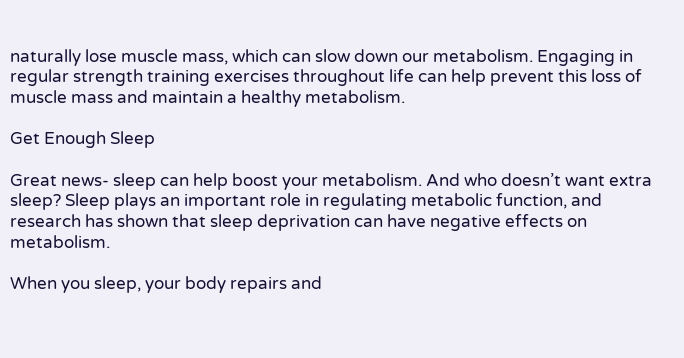naturally lose muscle mass, which can slow down our metabolism. Engaging in regular strength training exercises throughout life can help prevent this loss of muscle mass and maintain a healthy metabolism.

Get Enough Sleep

Great news- sleep can help boost your metabolism. And who doesn’t want extra sleep? Sleep plays an important role in regulating metabolic function, and research has shown that sleep deprivation can have negative effects on metabolism.

When you sleep, your body repairs and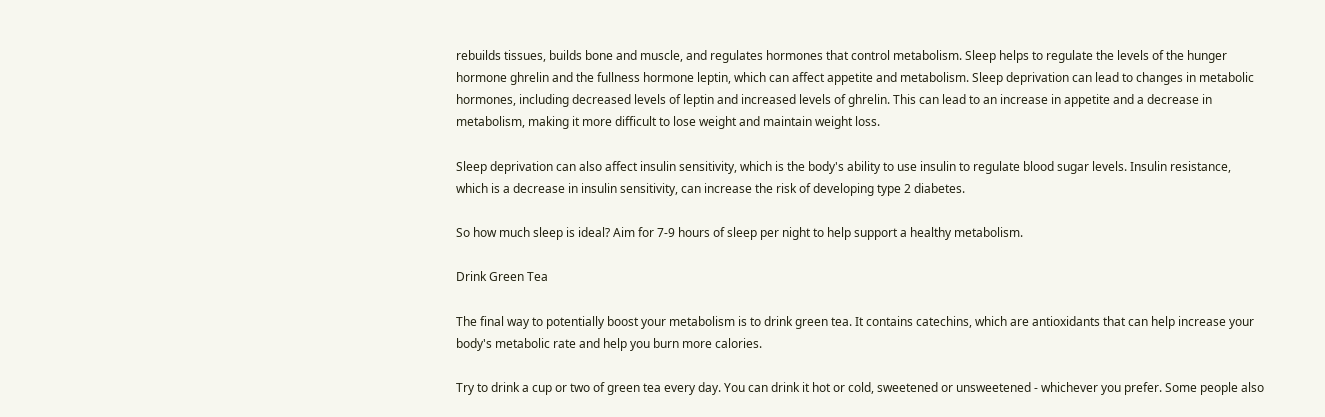rebuilds tissues, builds bone and muscle, and regulates hormones that control metabolism. Sleep helps to regulate the levels of the hunger hormone ghrelin and the fullness hormone leptin, which can affect appetite and metabolism. Sleep deprivation can lead to changes in metabolic hormones, including decreased levels of leptin and increased levels of ghrelin. This can lead to an increase in appetite and a decrease in metabolism, making it more difficult to lose weight and maintain weight loss.

Sleep deprivation can also affect insulin sensitivity, which is the body's ability to use insulin to regulate blood sugar levels. Insulin resistance, which is a decrease in insulin sensitivity, can increase the risk of developing type 2 diabetes.

So how much sleep is ideal? Aim for 7-9 hours of sleep per night to help support a healthy metabolism.

Drink Green Tea

The final way to potentially boost your metabolism is to drink green tea. It contains catechins, which are antioxidants that can help increase your body's metabolic rate and help you burn more calories.

Try to drink a cup or two of green tea every day. You can drink it hot or cold, sweetened or unsweetened - whichever you prefer. Some people also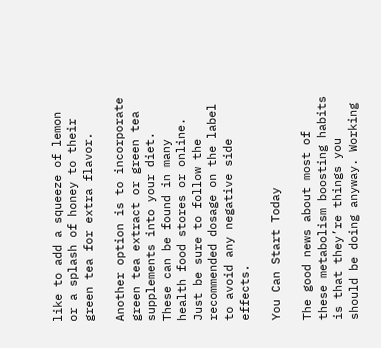like to add a squeeze of lemon or a splash of honey to their green tea for extra flavor.

Another option is to incorporate green tea extract or green tea supplements into your diet. These can be found in many health food stores or online. Just be sure to follow the recommended dosage on the label to avoid any negative side effects.

You Can Start Today

The good news about most of these metabolism boosting habits is that they’re things you should be doing anyway. Working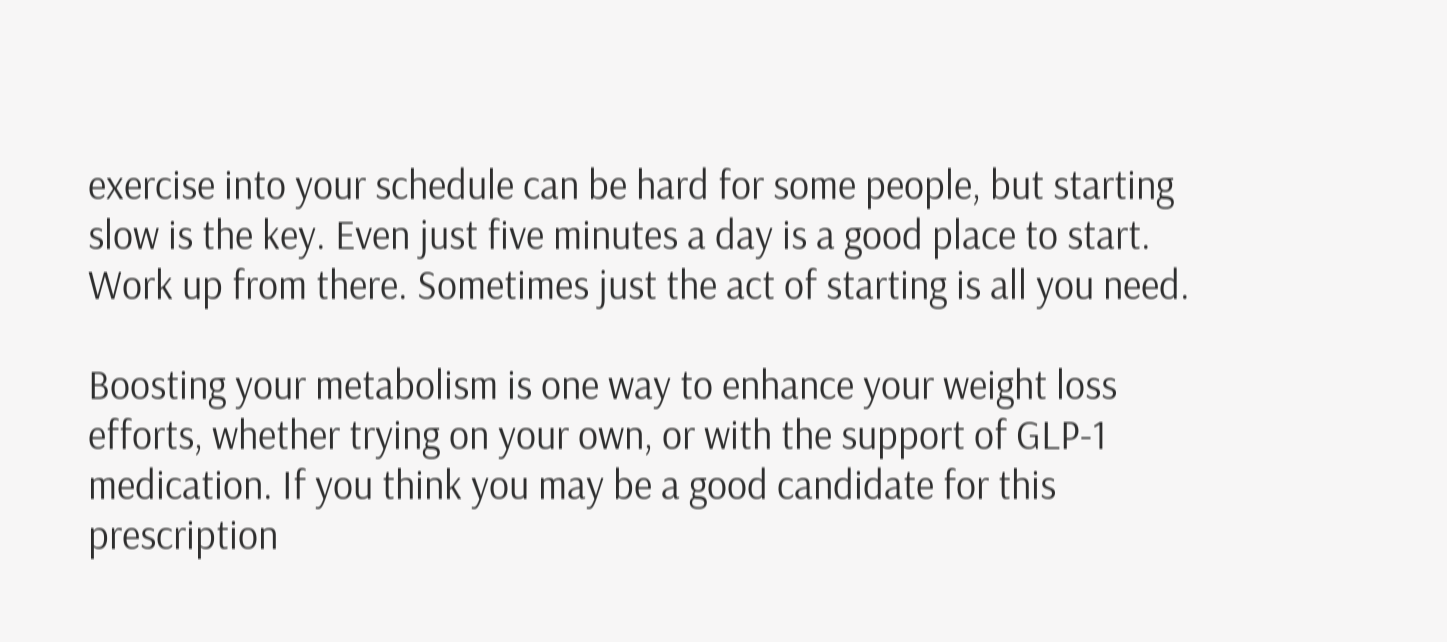exercise into your schedule can be hard for some people, but starting slow is the key. Even just five minutes a day is a good place to start. Work up from there. Sometimes just the act of starting is all you need.

Boosting your metabolism is one way to enhance your weight loss efforts, whether trying on your own, or with the support of GLP-1 medication. If you think you may be a good candidate for this prescription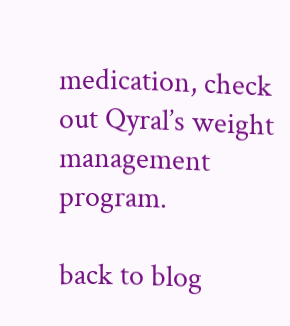medication, check out Qyral’s weight management program.

back to blog